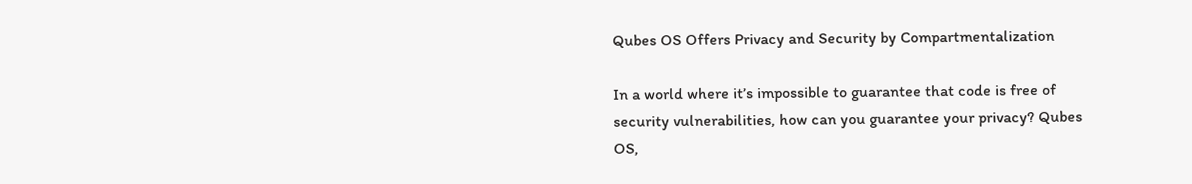Qubes OS Offers Privacy and Security by Compartmentalization

In a world where it’s impossible to guarantee that code is free of security vulnerabilities, how can you guarantee your privacy? Qubes OS,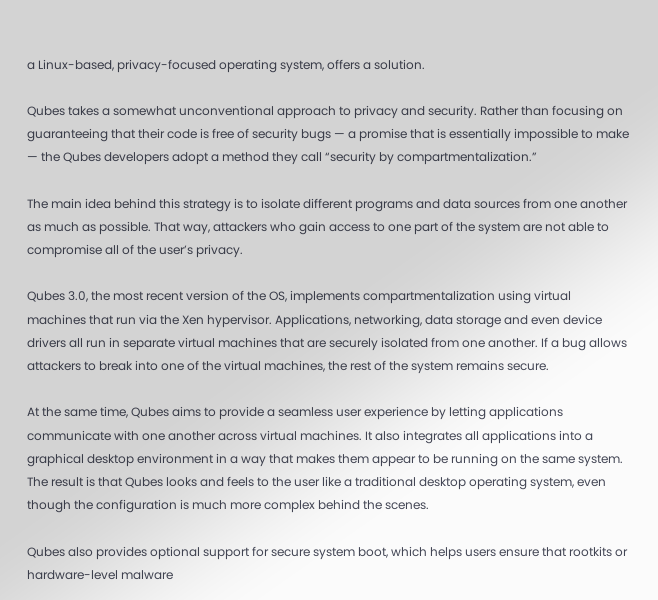a Linux-based, privacy-focused operating system, offers a solution.

Qubes takes a somewhat unconventional approach to privacy and security. Rather than focusing on guaranteeing that their code is free of security bugs — a promise that is essentially impossible to make — the Qubes developers adopt a method they call “security by compartmentalization.”

The main idea behind this strategy is to isolate different programs and data sources from one another as much as possible. That way, attackers who gain access to one part of the system are not able to compromise all of the user’s privacy.

Qubes 3.0, the most recent version of the OS, implements compartmentalization using virtual machines that run via the Xen hypervisor. Applications, networking, data storage and even device drivers all run in separate virtual machines that are securely isolated from one another. If a bug allows attackers to break into one of the virtual machines, the rest of the system remains secure.

At the same time, Qubes aims to provide a seamless user experience by letting applications communicate with one another across virtual machines. It also integrates all applications into a graphical desktop environment in a way that makes them appear to be running on the same system. The result is that Qubes looks and feels to the user like a traditional desktop operating system, even though the configuration is much more complex behind the scenes.

Qubes also provides optional support for secure system boot, which helps users ensure that rootkits or hardware-level malware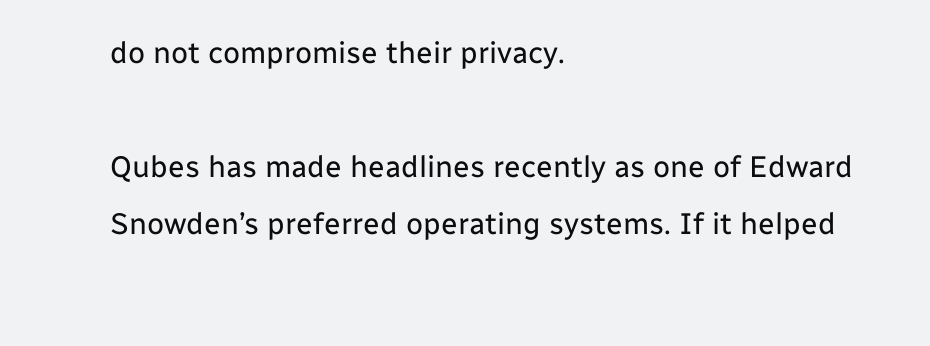do not compromise their privacy.

Qubes has made headlines recently as one of Edward Snowden’s preferred operating systems. If it helped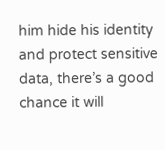him hide his identity and protect sensitive data, there’s a good chance it will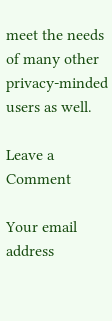meet the needs of many other privacy-minded users as well.

Leave a Comment

Your email address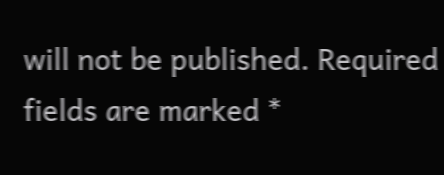will not be published. Required fields are marked *